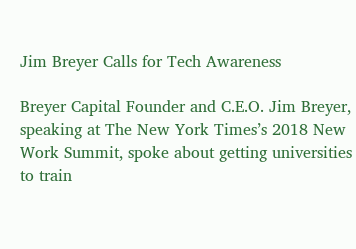Jim Breyer Calls for Tech Awareness

Breyer Capital Founder and C.E.O. Jim Breyer, speaking at The New York Times’s 2018 New Work Summit, spoke about getting universities to train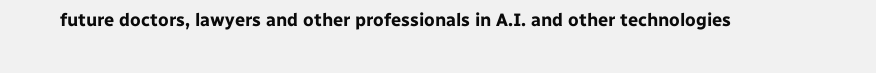future doctors, lawyers and other professionals in A.I. and other technologies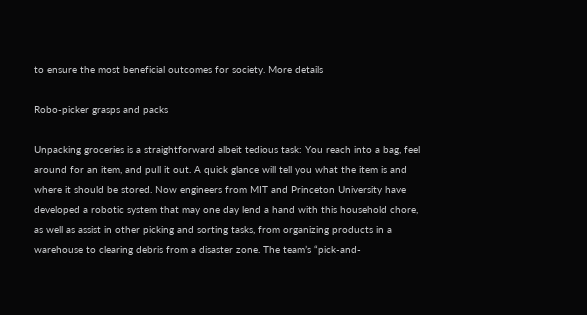to ensure the most beneficial outcomes for society. More details

Robo-picker grasps and packs

Unpacking groceries is a straightforward albeit tedious task: You reach into a bag, feel around for an item, and pull it out. A quick glance will tell you what the item is and where it should be stored. Now engineers from MIT and Princeton University have developed a robotic system that may one day lend a hand with this household chore, as well as assist in other picking and sorting tasks, from organizing products in a warehouse to clearing debris from a disaster zone. The team’s “pick-and-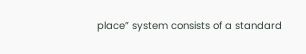place” system consists of a standard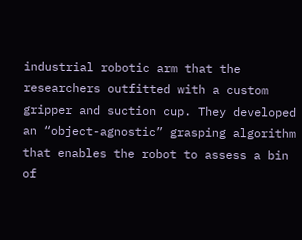industrial robotic arm that the researchers outfitted with a custom gripper and suction cup. They developed an “object-agnostic” grasping algorithm that enables the robot to assess a bin of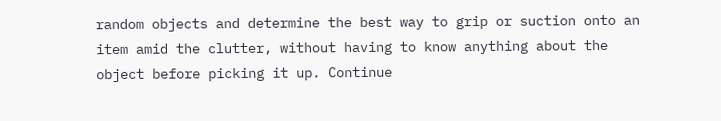random objects and determine the best way to grip or suction onto an item amid the clutter, without having to know anything about the object before picking it up. Continue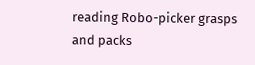reading Robo-picker grasps and packs